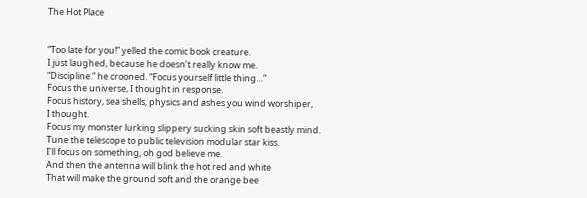The Hot Place


“Too late for you!” yelled the comic book creature.
I just laughed, because he doesn’t really know me.
“Discipline.” he crooned. “Focus yourself little thing…”
Focus the universe, I thought in response.
Focus history, sea shells, physics and ashes you wind worshiper,
I thought.
Focus my monster lurking slippery sucking skin soft beastly mind.
Tune the telescope to public television modular star kiss.
I’ll focus on something, oh god believe me.
And then the antenna will blink the hot red and white
That will make the ground soft and the orange bee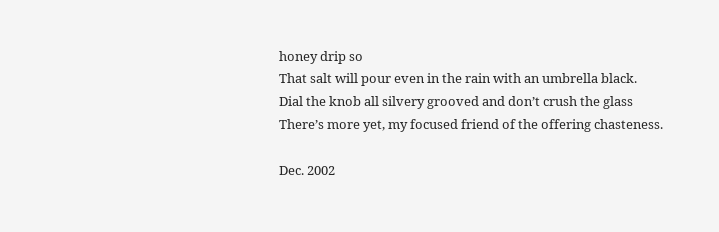honey drip so
That salt will pour even in the rain with an umbrella black.
Dial the knob all silvery grooved and don’t crush the glass
There’s more yet, my focused friend of the offering chasteness.

Dec. 2002